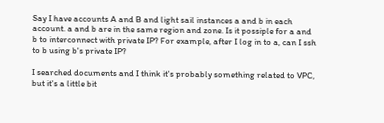Say I have accounts A and B and light sail instances a and b in each account. a and b are in the same region and zone. Is it possiple for a and b to interconnect with private IP? For example, after I log in to a, can I ssh to b using b's private IP?

I searched documents and I think it's probably something related to VPC, but it's a little bit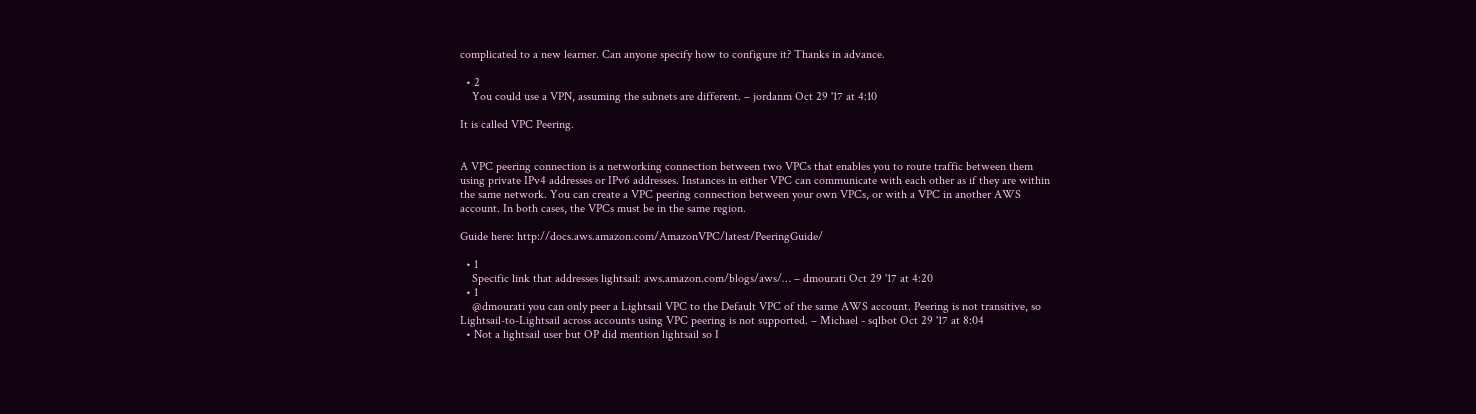complicated to a new learner. Can anyone specify how to configure it? Thanks in advance.

  • 2
    You could use a VPN, assuming the subnets are different. – jordanm Oct 29 '17 at 4:10

It is called VPC Peering.


A VPC peering connection is a networking connection between two VPCs that enables you to route traffic between them using private IPv4 addresses or IPv6 addresses. Instances in either VPC can communicate with each other as if they are within the same network. You can create a VPC peering connection between your own VPCs, or with a VPC in another AWS account. In both cases, the VPCs must be in the same region.

Guide here: http://docs.aws.amazon.com/AmazonVPC/latest/PeeringGuide/

  • 1
    Specific link that addresses lightsail: aws.amazon.com/blogs/aws/… – dmourati Oct 29 '17 at 4:20
  • 1
    @dmourati you can only peer a Lightsail VPC to the Default VPC of the same AWS account. Peering is not transitive, so Lightsail-to-Lightsail across accounts using VPC peering is not supported. – Michael - sqlbot Oct 29 '17 at 8:04
  • Not a lightsail user but OP did mention lightsail so I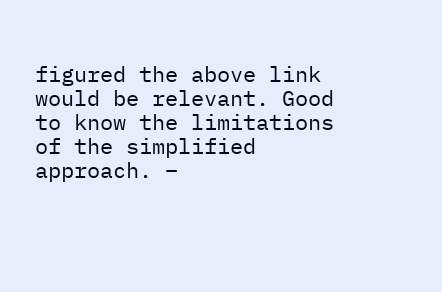figured the above link would be relevant. Good to know the limitations of the simplified approach. –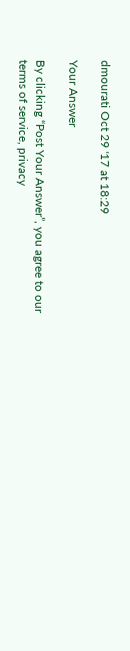dmourati Oct 29 '17 at 18:29

Your Answer

By clicking “Post Your Answer”, you agree to our terms of service, privacy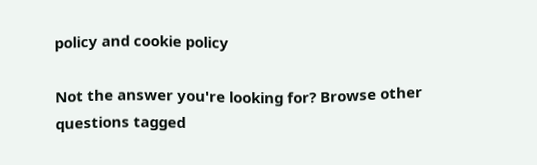policy and cookie policy

Not the answer you're looking for? Browse other questions tagged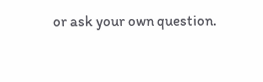or ask your own question.